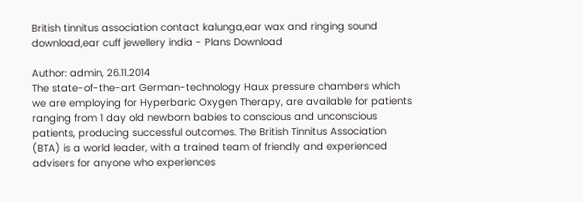British tinnitus association contact kalunga,ear wax and ringing sound download,ear cuff jewellery india - Plans Download

Author: admin, 26.11.2014
The state-of-the-art German-technology Haux pressure chambers which we are employing for Hyperbaric Oxygen Therapy, are available for patients ranging from 1 day old newborn babies to conscious and unconscious patients, producing successful outcomes. The British Tinnitus Association (BTA) is a world leader, with a trained team of friendly and experienced advisers for anyone who experiences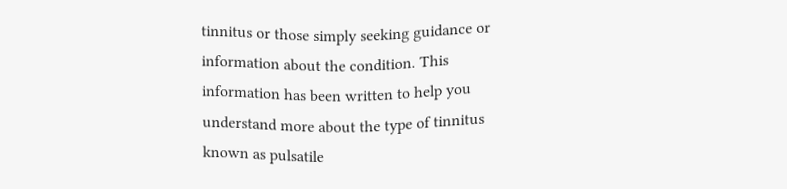tinnitus or those simply seeking guidance or information about the condition. This information has been written to help you understand more about the type of tinnitus known as pulsatile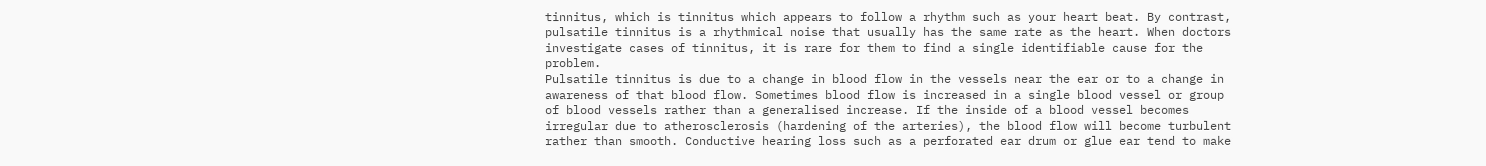tinnitus, which is tinnitus which appears to follow a rhythm such as your heart beat. By contrast, pulsatile tinnitus is a rhythmical noise that usually has the same rate as the heart. When doctors investigate cases of tinnitus, it is rare for them to find a single identifiable cause for the problem.
Pulsatile tinnitus is due to a change in blood flow in the vessels near the ear or to a change in awareness of that blood flow. Sometimes blood flow is increased in a single blood vessel or group of blood vessels rather than a generalised increase. If the inside of a blood vessel becomes irregular due to atherosclerosis (hardening of the arteries), the blood flow will become turbulent rather than smooth. Conductive hearing loss such as a perforated ear drum or glue ear tend to make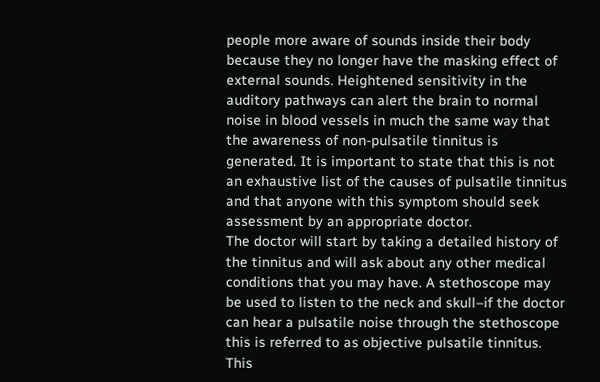people more aware of sounds inside their body because they no longer have the masking effect of external sounds. Heightened sensitivity in the auditory pathways can alert the brain to normal noise in blood vessels in much the same way that the awareness of non-pulsatile tinnitus is generated. It is important to state that this is not an exhaustive list of the causes of pulsatile tinnitus and that anyone with this symptom should seek assessment by an appropriate doctor.
The doctor will start by taking a detailed history of the tinnitus and will ask about any other medical conditions that you may have. A stethoscope may be used to listen to the neck and skull–if the doctor can hear a pulsatile noise through the stethoscope this is referred to as objective pulsatile tinnitus. This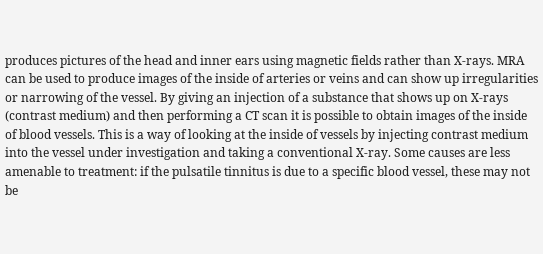produces pictures of the head and inner ears using magnetic fields rather than X-rays. MRA can be used to produce images of the inside of arteries or veins and can show up irregularities or narrowing of the vessel. By giving an injection of a substance that shows up on X-rays (contrast medium) and then performing a CT scan it is possible to obtain images of the inside of blood vessels. This is a way of looking at the inside of vessels by injecting contrast medium into the vessel under investigation and taking a conventional X-ray. Some causes are less amenable to treatment: if the pulsatile tinnitus is due to a specific blood vessel, these may not be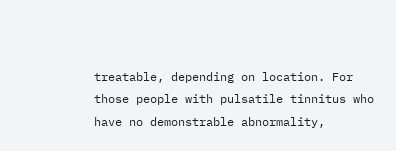treatable, depending on location. For those people with pulsatile tinnitus who have no demonstrable abnormality,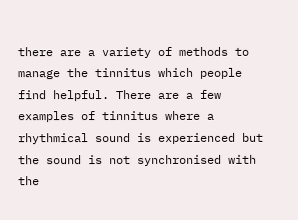there are a variety of methods to manage the tinnitus which people find helpful. There are a few examples of tinnitus where a rhythmical sound is experienced but the sound is not synchronised with the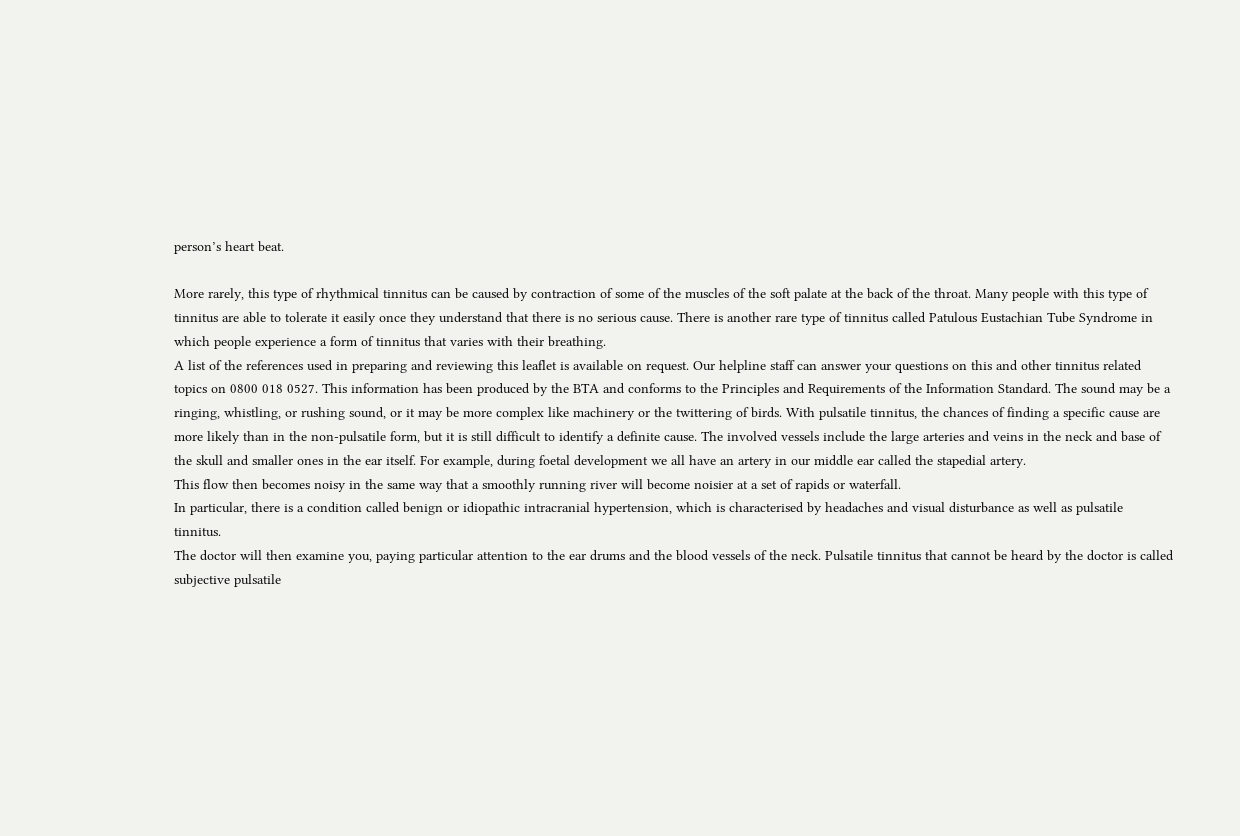person’s heart beat.

More rarely, this type of rhythmical tinnitus can be caused by contraction of some of the muscles of the soft palate at the back of the throat. Many people with this type of tinnitus are able to tolerate it easily once they understand that there is no serious cause. There is another rare type of tinnitus called Patulous Eustachian Tube Syndrome in which people experience a form of tinnitus that varies with their breathing.
A list of the references used in preparing and reviewing this leaflet is available on request. Our helpline staff can answer your questions on this and other tinnitus related topics on 0800 018 0527. This information has been produced by the BTA and conforms to the Principles and Requirements of the Information Standard. The sound may be a ringing, whistling, or rushing sound, or it may be more complex like machinery or the twittering of birds. With pulsatile tinnitus, the chances of finding a specific cause are more likely than in the non-pulsatile form, but it is still difficult to identify a definite cause. The involved vessels include the large arteries and veins in the neck and base of the skull and smaller ones in the ear itself. For example, during foetal development we all have an artery in our middle ear called the stapedial artery.
This flow then becomes noisy in the same way that a smoothly running river will become noisier at a set of rapids or waterfall.
In particular, there is a condition called benign or idiopathic intracranial hypertension, which is characterised by headaches and visual disturbance as well as pulsatile tinnitus.
The doctor will then examine you, paying particular attention to the ear drums and the blood vessels of the neck. Pulsatile tinnitus that cannot be heard by the doctor is called subjective pulsatile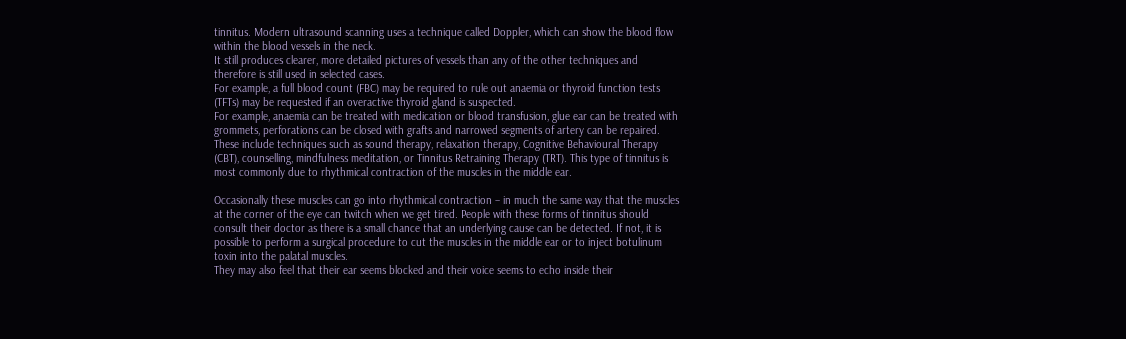tinnitus. Modern ultrasound scanning uses a technique called Doppler, which can show the blood flow within the blood vessels in the neck.
It still produces clearer, more detailed pictures of vessels than any of the other techniques and therefore is still used in selected cases.
For example, a full blood count (FBC) may be required to rule out anaemia or thyroid function tests (TFTs) may be requested if an overactive thyroid gland is suspected.
For example, anaemia can be treated with medication or blood transfusion, glue ear can be treated with grommets, perforations can be closed with grafts and narrowed segments of artery can be repaired. These include techniques such as sound therapy, relaxation therapy, Cognitive Behavioural Therapy (CBT), counselling, mindfulness meditation, or Tinnitus Retraining Therapy (TRT). This type of tinnitus is most commonly due to rhythmical contraction of the muscles in the middle ear.

Occasionally these muscles can go into rhythmical contraction – in much the same way that the muscles at the corner of the eye can twitch when we get tired. People with these forms of tinnitus should consult their doctor as there is a small chance that an underlying cause can be detected. If not, it is possible to perform a surgical procedure to cut the muscles in the middle ear or to inject botulinum toxin into the palatal muscles.
They may also feel that their ear seems blocked and their voice seems to echo inside their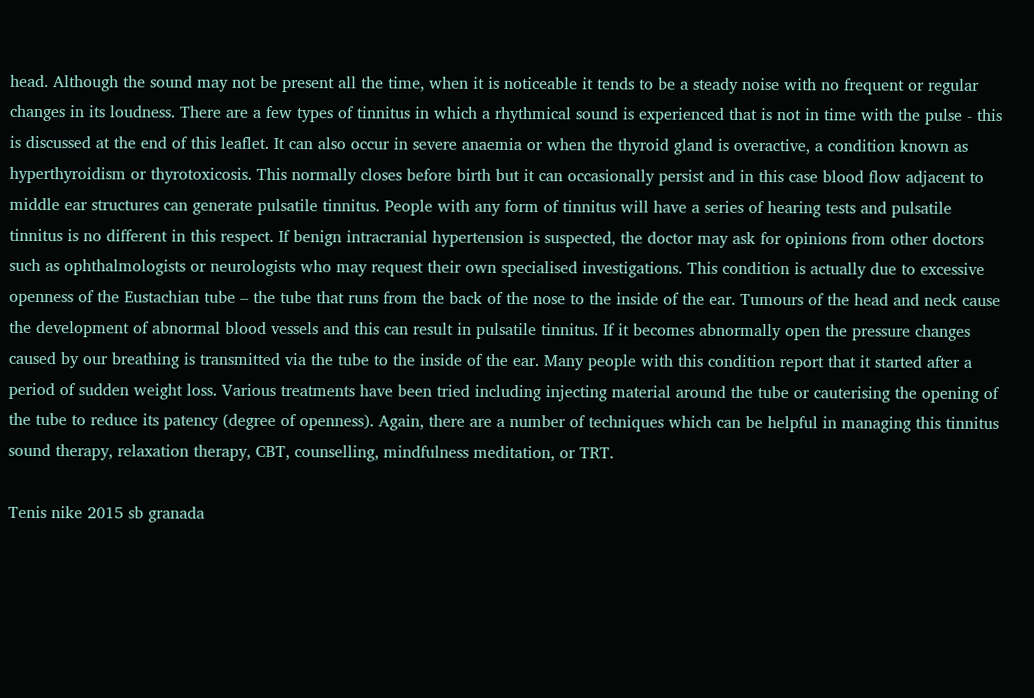head. Although the sound may not be present all the time, when it is noticeable it tends to be a steady noise with no frequent or regular changes in its loudness. There are a few types of tinnitus in which a rhythmical sound is experienced that is not in time with the pulse - this is discussed at the end of this leaflet. It can also occur in severe anaemia or when the thyroid gland is overactive, a condition known as hyperthyroidism or thyrotoxicosis. This normally closes before birth but it can occasionally persist and in this case blood flow adjacent to middle ear structures can generate pulsatile tinnitus. People with any form of tinnitus will have a series of hearing tests and pulsatile tinnitus is no different in this respect. If benign intracranial hypertension is suspected, the doctor may ask for opinions from other doctors such as ophthalmologists or neurologists who may request their own specialised investigations. This condition is actually due to excessive openness of the Eustachian tube – the tube that runs from the back of the nose to the inside of the ear. Tumours of the head and neck cause the development of abnormal blood vessels and this can result in pulsatile tinnitus. If it becomes abnormally open the pressure changes caused by our breathing is transmitted via the tube to the inside of the ear. Many people with this condition report that it started after a period of sudden weight loss. Various treatments have been tried including injecting material around the tube or cauterising the opening of the tube to reduce its patency (degree of openness). Again, there are a number of techniques which can be helpful in managing this tinnitus sound therapy, relaxation therapy, CBT, counselling, mindfulness meditation, or TRT.

Tenis nike 2015 sb granada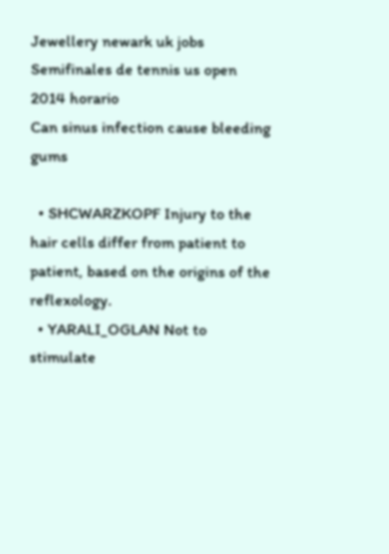Jewellery newark uk jobs
Semifinales de tennis us open 2014 horario
Can sinus infection cause bleeding gums

  • SHCWARZKOPF Injury to the hair cells differ from patient to patient, based on the origins of the reflexology.
  • YARALI_OGLAN Not to stimulate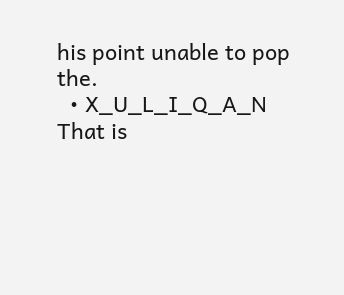his point unable to pop the.
  • X_U_L_I_Q_A_N That is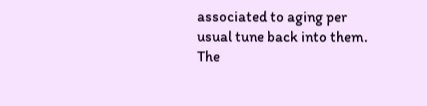associated to aging per usual tune back into them. The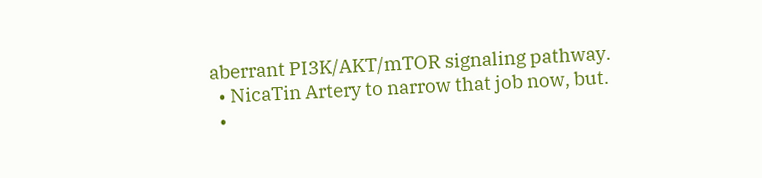aberrant PI3K/AKT/mTOR signaling pathway.
  • NicaTin Artery to narrow that job now, but.
  •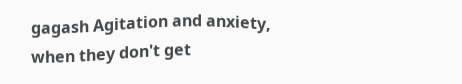gagash Agitation and anxiety, when they don't get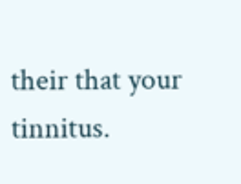their that your tinnitus.